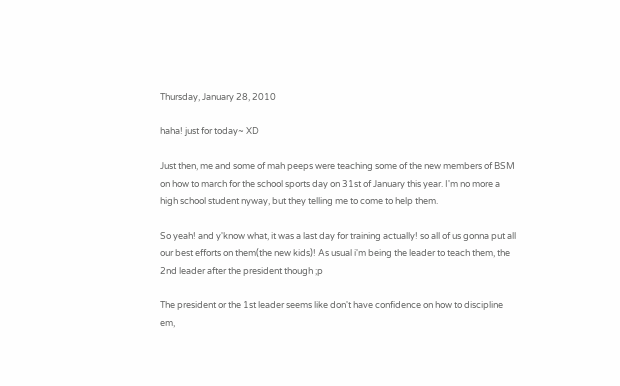Thursday, January 28, 2010

haha! just for today~ XD

Just then, me and some of mah peeps were teaching some of the new members of BSM on how to march for the school sports day on 31st of January this year. I'm no more a high school student nyway, but they telling me to come to help them.

So yeah! and y'know what, it was a last day for training actually! so all of us gonna put all our best efforts on them(the new kids)! As usual i'm being the leader to teach them, the 2nd leader after the president though ;p

The president or the 1st leader seems like don't have confidence on how to discipline em,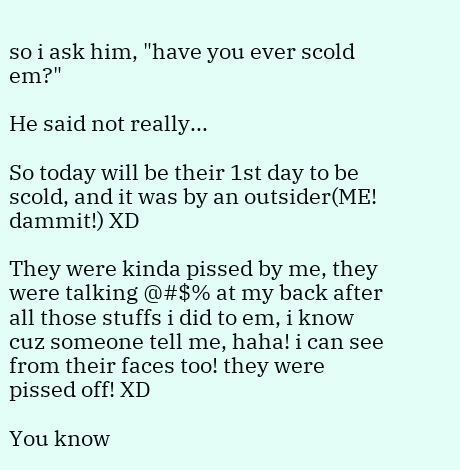so i ask him, "have you ever scold em?"

He said not really...

So today will be their 1st day to be scold, and it was by an outsider(ME! dammit!) XD

They were kinda pissed by me, they were talking @#$% at my back after all those stuffs i did to em, i know cuz someone tell me, haha! i can see from their faces too! they were pissed off! XD

You know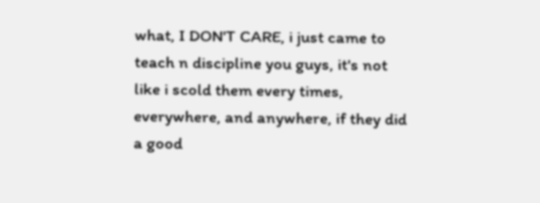what, I DON'T CARE, i just came to teach n discipline you guys, it's not like i scold them every times, everywhere, and anywhere, if they did a good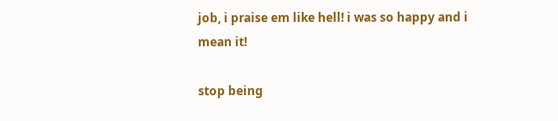job, i praise em like hell! i was so happy and i mean it!

stop being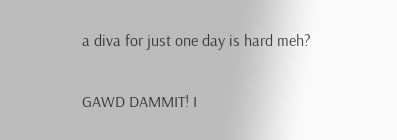a diva for just one day is hard meh?

GAWD DAMMIT! I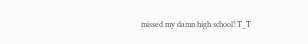missed my damn high school! T_T